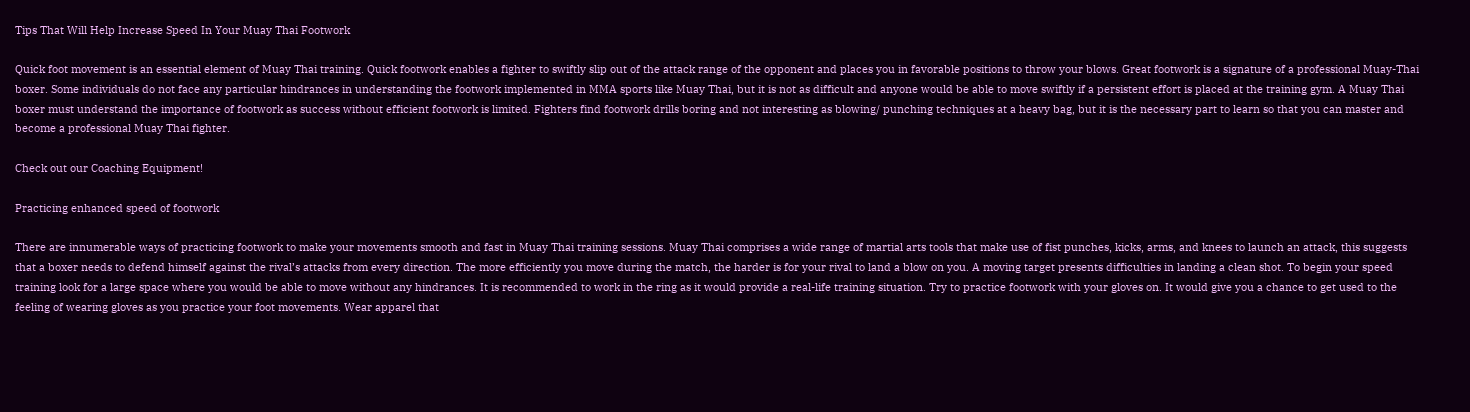Tips That Will Help Increase Speed In Your Muay Thai Footwork

Quick foot movement is an essential element of Muay Thai training. Quick footwork enables a fighter to swiftly slip out of the attack range of the opponent and places you in favorable positions to throw your blows. Great footwork is a signature of a professional Muay-Thai boxer. Some individuals do not face any particular hindrances in understanding the footwork implemented in MMA sports like Muay Thai, but it is not as difficult and anyone would be able to move swiftly if a persistent effort is placed at the training gym. A Muay Thai boxer must understand the importance of footwork as success without efficient footwork is limited. Fighters find footwork drills boring and not interesting as blowing/ punching techniques at a heavy bag, but it is the necessary part to learn so that you can master and become a professional Muay Thai fighter.

Check out our Coaching Equipment!

Practicing enhanced speed of footwork

There are innumerable ways of practicing footwork to make your movements smooth and fast in Muay Thai training sessions. Muay Thai comprises a wide range of martial arts tools that make use of fist punches, kicks, arms, and knees to launch an attack, this suggests that a boxer needs to defend himself against the rival’s attacks from every direction. The more efficiently you move during the match, the harder is for your rival to land a blow on you. A moving target presents difficulties in landing a clean shot. To begin your speed training look for a large space where you would be able to move without any hindrances. It is recommended to work in the ring as it would provide a real-life training situation. Try to practice footwork with your gloves on. It would give you a chance to get used to the feeling of wearing gloves as you practice your foot movements. Wear apparel that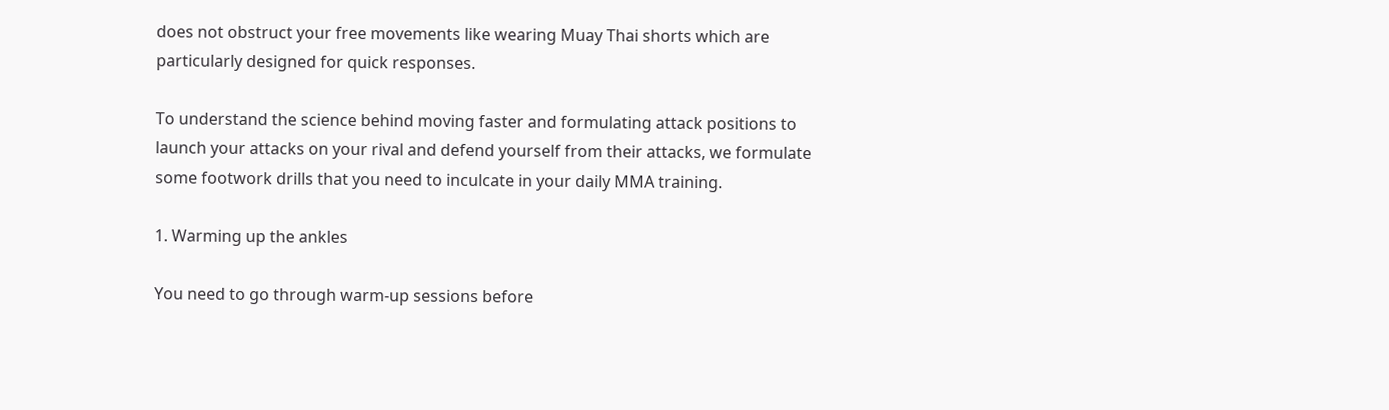does not obstruct your free movements like wearing Muay Thai shorts which are particularly designed for quick responses.

To understand the science behind moving faster and formulating attack positions to launch your attacks on your rival and defend yourself from their attacks, we formulate some footwork drills that you need to inculcate in your daily MMA training.

1. Warming up the ankles

You need to go through warm-up sessions before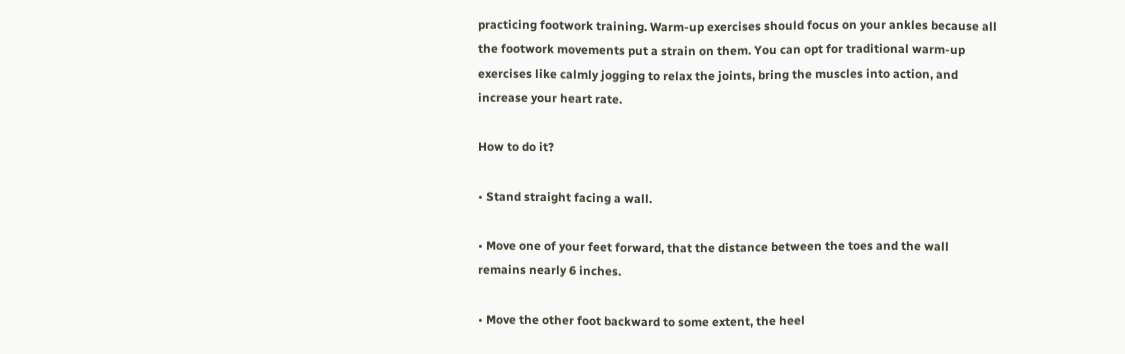practicing footwork training. Warm-up exercises should focus on your ankles because all the footwork movements put a strain on them. You can opt for traditional warm-up exercises like calmly jogging to relax the joints, bring the muscles into action, and increase your heart rate.

How to do it?

• Stand straight facing a wall.

• Move one of your feet forward, that the distance between the toes and the wall remains nearly 6 inches.

• Move the other foot backward to some extent, the heel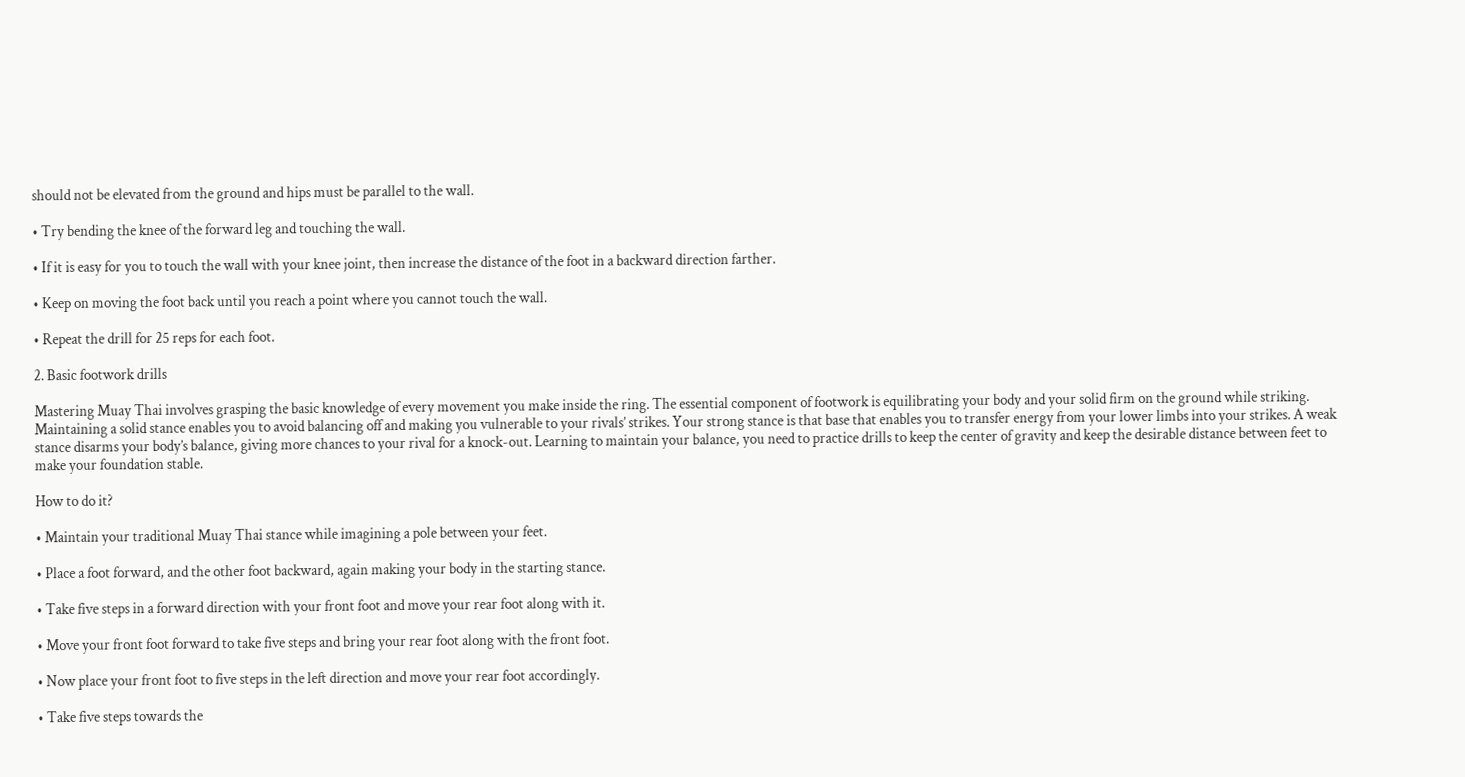should not be elevated from the ground and hips must be parallel to the wall.

• Try bending the knee of the forward leg and touching the wall.

• If it is easy for you to touch the wall with your knee joint, then increase the distance of the foot in a backward direction farther.

• Keep on moving the foot back until you reach a point where you cannot touch the wall.

• Repeat the drill for 25 reps for each foot.

2. Basic footwork drills

Mastering Muay Thai involves grasping the basic knowledge of every movement you make inside the ring. The essential component of footwork is equilibrating your body and your solid firm on the ground while striking. Maintaining a solid stance enables you to avoid balancing off and making you vulnerable to your rivals’ strikes. Your strong stance is that base that enables you to transfer energy from your lower limbs into your strikes. A weak stance disarms your body’s balance, giving more chances to your rival for a knock-out. Learning to maintain your balance, you need to practice drills to keep the center of gravity and keep the desirable distance between feet to make your foundation stable.

How to do it?

• Maintain your traditional Muay Thai stance while imagining a pole between your feet.

• Place a foot forward, and the other foot backward, again making your body in the starting stance.

• Take five steps in a forward direction with your front foot and move your rear foot along with it.

• Move your front foot forward to take five steps and bring your rear foot along with the front foot.

• Now place your front foot to five steps in the left direction and move your rear foot accordingly.

• Take five steps towards the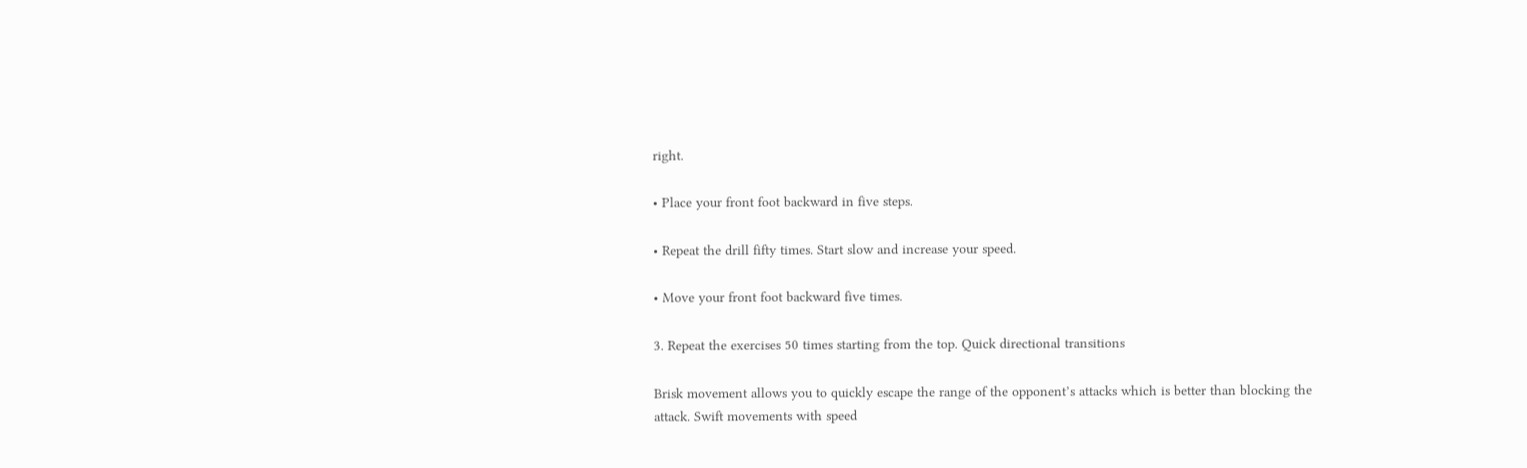right.

• Place your front foot backward in five steps.

• Repeat the drill fifty times. Start slow and increase your speed.

• Move your front foot backward five times.

3. Repeat the exercises 50 times starting from the top. Quick directional transitions

Brisk movement allows you to quickly escape the range of the opponent’s attacks which is better than blocking the attack. Swift movements with speed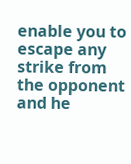enable you to escape any strike from the opponent and he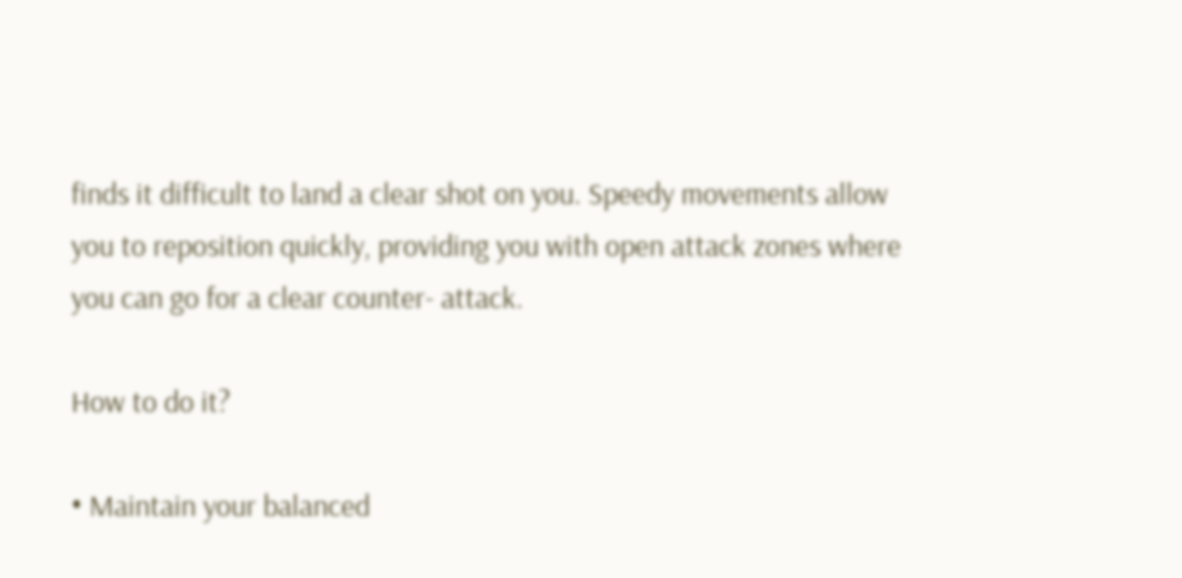finds it difficult to land a clear shot on you. Speedy movements allow you to reposition quickly, providing you with open attack zones where you can go for a clear counter- attack.

How to do it?

• Maintain your balanced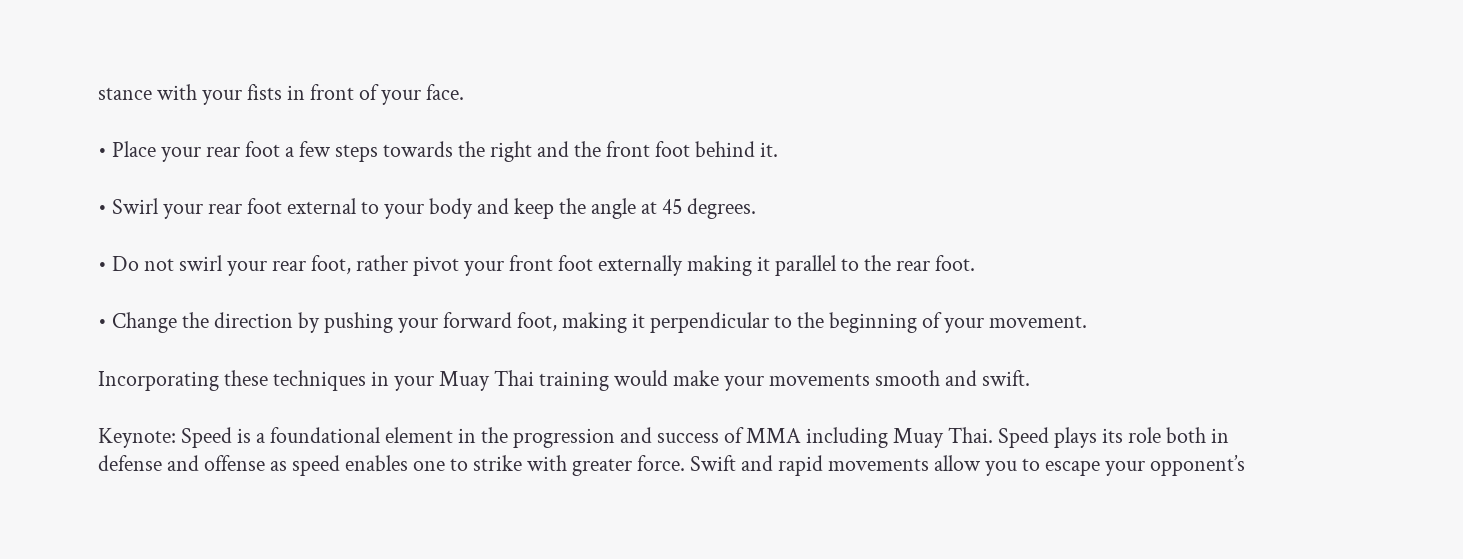stance with your fists in front of your face.

• Place your rear foot a few steps towards the right and the front foot behind it.

• Swirl your rear foot external to your body and keep the angle at 45 degrees.

• Do not swirl your rear foot, rather pivot your front foot externally making it parallel to the rear foot.

• Change the direction by pushing your forward foot, making it perpendicular to the beginning of your movement.

Incorporating these techniques in your Muay Thai training would make your movements smooth and swift.

Keynote: Speed is a foundational element in the progression and success of MMA including Muay Thai. Speed plays its role both in defense and offense as speed enables one to strike with greater force. Swift and rapid movements allow you to escape your opponent’s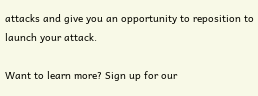attacks and give you an opportunity to reposition to launch your attack.

Want to learn more? Sign up for our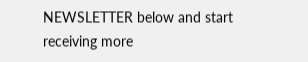NEWSLETTER below and start receiving more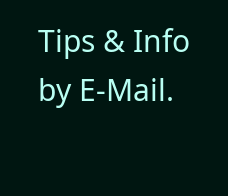Tips & Info by E-Mail.